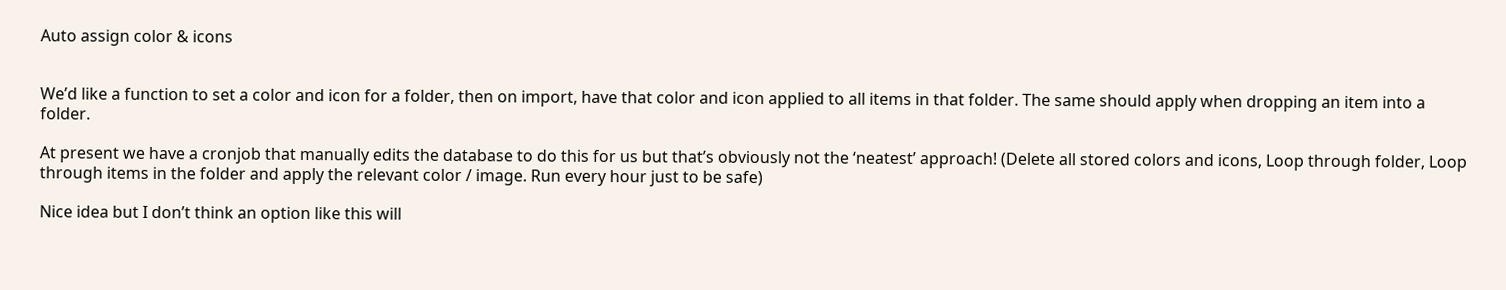Auto assign color & icons


We’d like a function to set a color and icon for a folder, then on import, have that color and icon applied to all items in that folder. The same should apply when dropping an item into a folder.

At present we have a cronjob that manually edits the database to do this for us but that’s obviously not the ‘neatest’ approach! (Delete all stored colors and icons, Loop through folder, Loop through items in the folder and apply the relevant color / image. Run every hour just to be safe)

Nice idea but I don’t think an option like this will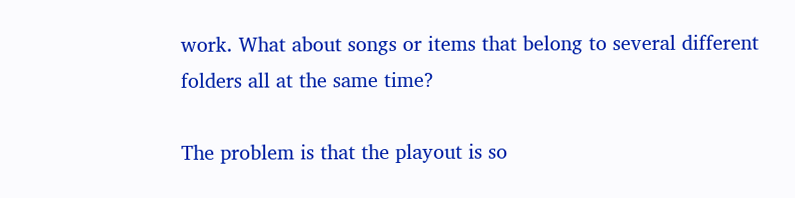work. What about songs or items that belong to several different folders all at the same time?

The problem is that the playout is so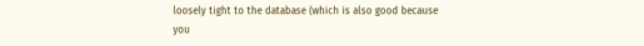loosely tight to the database (which is also good because you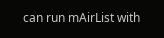can run mAirList with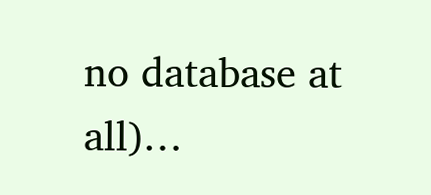no database at all)…